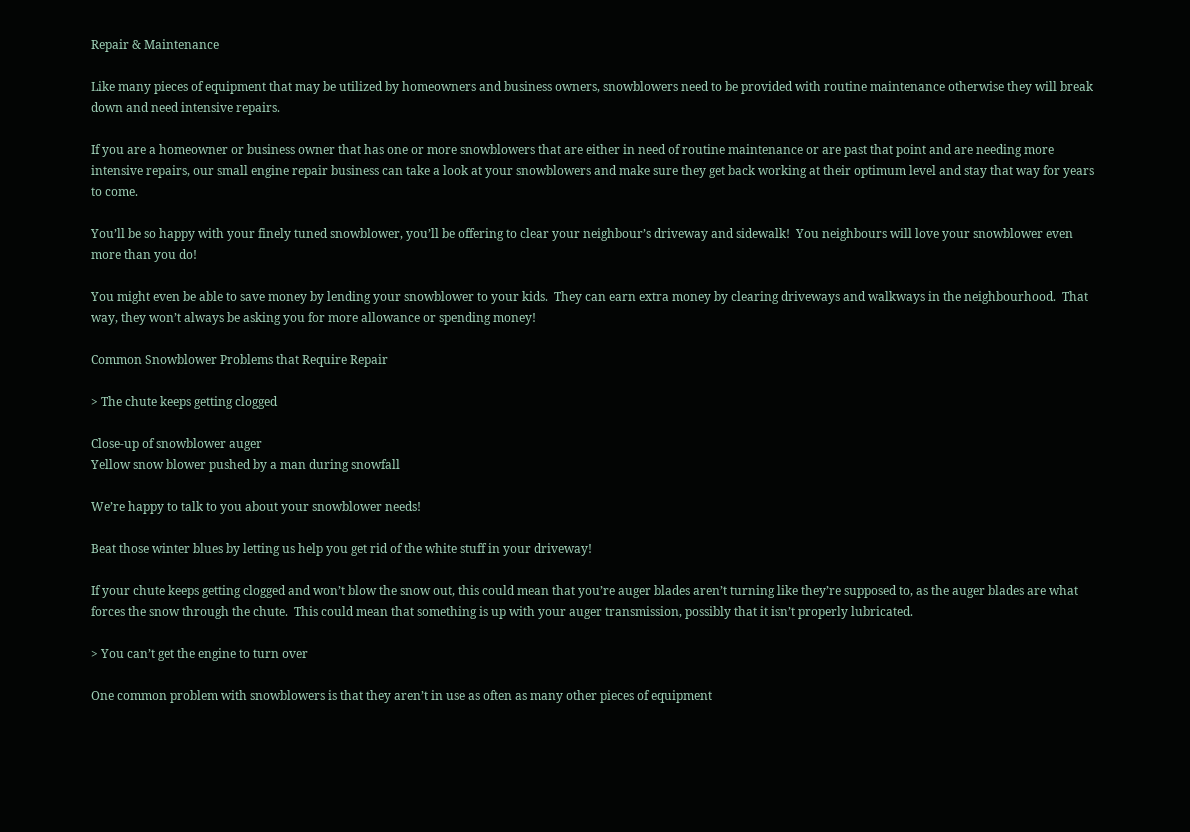Repair & Maintenance

Like many pieces of equipment that may be utilized by homeowners and business owners, snowblowers need to be provided with routine maintenance otherwise they will break down and need intensive repairs.

If you are a homeowner or business owner that has one or more snowblowers that are either in need of routine maintenance or are past that point and are needing more intensive repairs, our small engine repair business can take a look at your snowblowers and make sure they get back working at their optimum level and stay that way for years to come.

You’ll be so happy with your finely tuned snowblower, you’ll be offering to clear your neighbour’s driveway and sidewalk!  You neighbours will love your snowblower even more than you do!

You might even be able to save money by lending your snowblower to your kids.  They can earn extra money by clearing driveways and walkways in the neighbourhood.  That way, they won’t always be asking you for more allowance or spending money!

Common Snowblower Problems that Require Repair

> The chute keeps getting clogged

Close-up of snowblower auger
Yellow snow blower pushed by a man during snowfall

We’re happy to talk to you about your snowblower needs!

Beat those winter blues by letting us help you get rid of the white stuff in your driveway!

If your chute keeps getting clogged and won’t blow the snow out, this could mean that you’re auger blades aren’t turning like they’re supposed to, as the auger blades are what forces the snow through the chute.  This could mean that something is up with your auger transmission, possibly that it isn’t properly lubricated.

> You can’t get the engine to turn over

One common problem with snowblowers is that they aren’t in use as often as many other pieces of equipment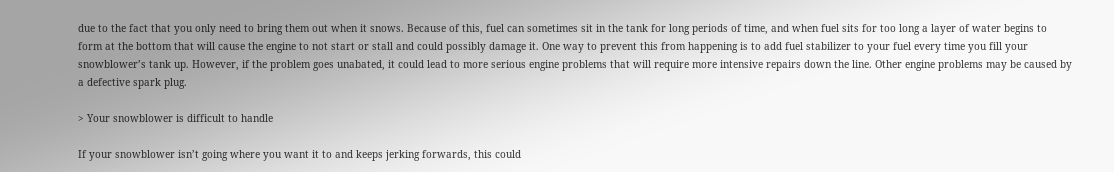due to the fact that you only need to bring them out when it snows. Because of this, fuel can sometimes sit in the tank for long periods of time, and when fuel sits for too long a layer of water begins to form at the bottom that will cause the engine to not start or stall and could possibly damage it. One way to prevent this from happening is to add fuel stabilizer to your fuel every time you fill your snowblower’s tank up. However, if the problem goes unabated, it could lead to more serious engine problems that will require more intensive repairs down the line. Other engine problems may be caused by a defective spark plug.

> Your snowblower is difficult to handle

If your snowblower isn’t going where you want it to and keeps jerking forwards, this could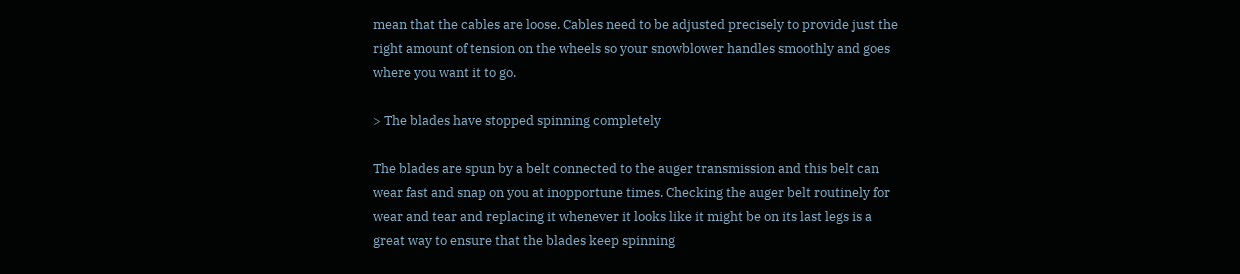mean that the cables are loose. Cables need to be adjusted precisely to provide just the right amount of tension on the wheels so your snowblower handles smoothly and goes where you want it to go.

> The blades have stopped spinning completely

The blades are spun by a belt connected to the auger transmission and this belt can wear fast and snap on you at inopportune times. Checking the auger belt routinely for wear and tear and replacing it whenever it looks like it might be on its last legs is a great way to ensure that the blades keep spinning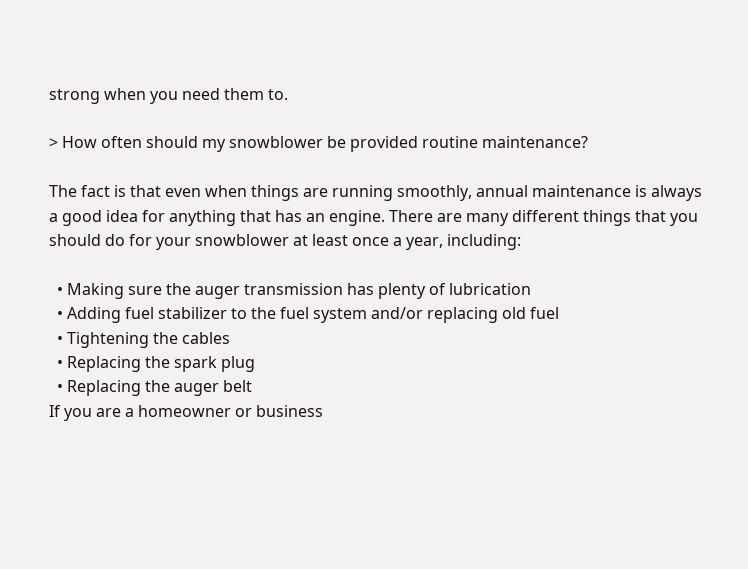strong when you need them to.

> How often should my snowblower be provided routine maintenance?

The fact is that even when things are running smoothly, annual maintenance is always a good idea for anything that has an engine. There are many different things that you should do for your snowblower at least once a year, including:

  • Making sure the auger transmission has plenty of lubrication
  • Adding fuel stabilizer to the fuel system and/or replacing old fuel
  • Tightening the cables
  • Replacing the spark plug
  • Replacing the auger belt
If you are a homeowner or business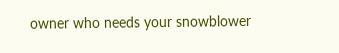owner who needs your snowblower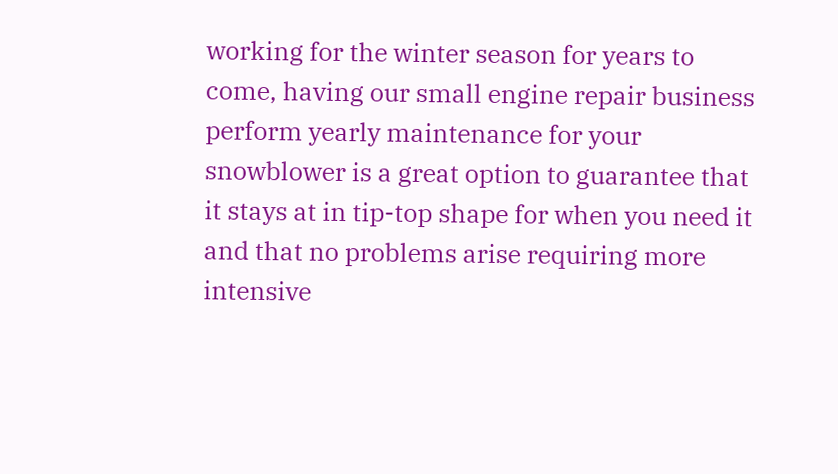working for the winter season for years to come, having our small engine repair business perform yearly maintenance for your snowblower is a great option to guarantee that it stays at in tip-top shape for when you need it and that no problems arise requiring more intensive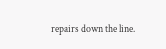repairs down the line.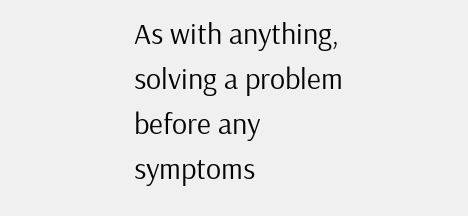As with anything, solving a problem before any symptoms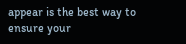appear is the best way to ensure your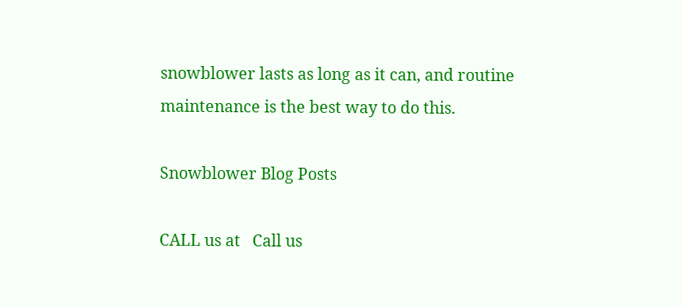snowblower lasts as long as it can, and routine maintenance is the best way to do this.

Snowblower Blog Posts

CALL us at   Call us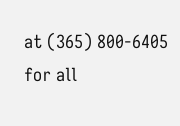at (365) 800-6405   for all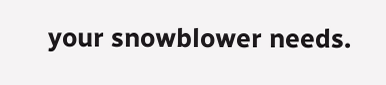your snowblower needs.